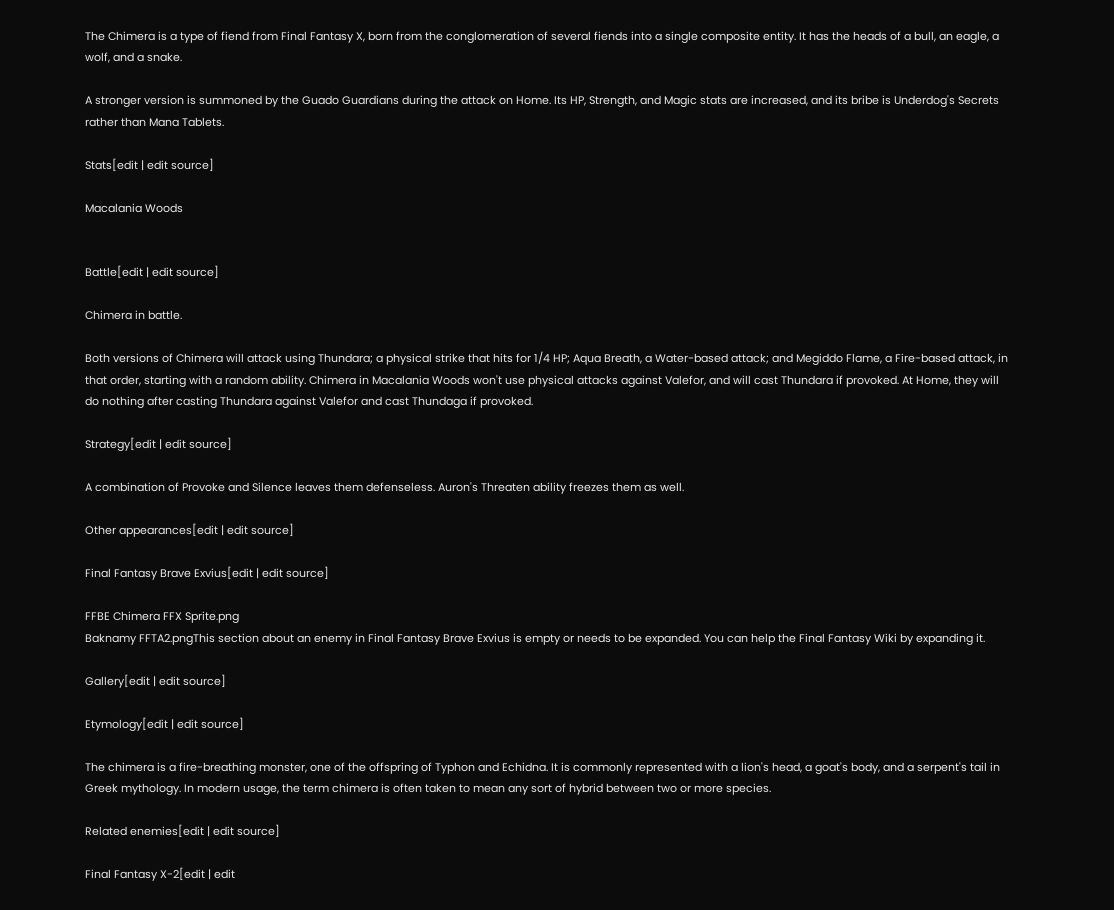The Chimera is a type of fiend from Final Fantasy X, born from the conglomeration of several fiends into a single composite entity. It has the heads of a bull, an eagle, a wolf, and a snake.

A stronger version is summoned by the Guado Guardians during the attack on Home. Its HP, Strength, and Magic stats are increased, and its bribe is Underdog's Secrets rather than Mana Tablets.

Stats[edit | edit source]

Macalania Woods


Battle[edit | edit source]

Chimera in battle.

Both versions of Chimera will attack using Thundara; a physical strike that hits for 1/4 HP; Aqua Breath, a Water-based attack; and Megiddo Flame, a Fire-based attack, in that order, starting with a random ability. Chimera in Macalania Woods won't use physical attacks against Valefor, and will cast Thundara if provoked. At Home, they will do nothing after casting Thundara against Valefor and cast Thundaga if provoked.

Strategy[edit | edit source]

A combination of Provoke and Silence leaves them defenseless. Auron's Threaten ability freezes them as well.

Other appearances[edit | edit source]

Final Fantasy Brave Exvius[edit | edit source]

FFBE Chimera FFX Sprite.png
Baknamy FFTA2.pngThis section about an enemy in Final Fantasy Brave Exvius is empty or needs to be expanded. You can help the Final Fantasy Wiki by expanding it.

Gallery[edit | edit source]

Etymology[edit | edit source]

The chimera is a fire-breathing monster, one of the offspring of Typhon and Echidna. It is commonly represented with a lion's head, a goat's body, and a serpent's tail in Greek mythology. In modern usage, the term chimera is often taken to mean any sort of hybrid between two or more species.

Related enemies[edit | edit source]

Final Fantasy X-2[edit | edit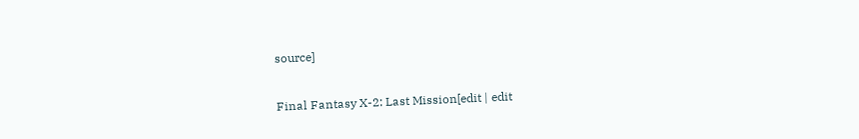source]

Final Fantasy X-2: Last Mission[edit | edit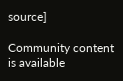source]

Community content is available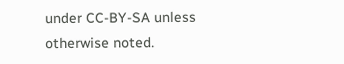under CC-BY-SA unless otherwise noted.